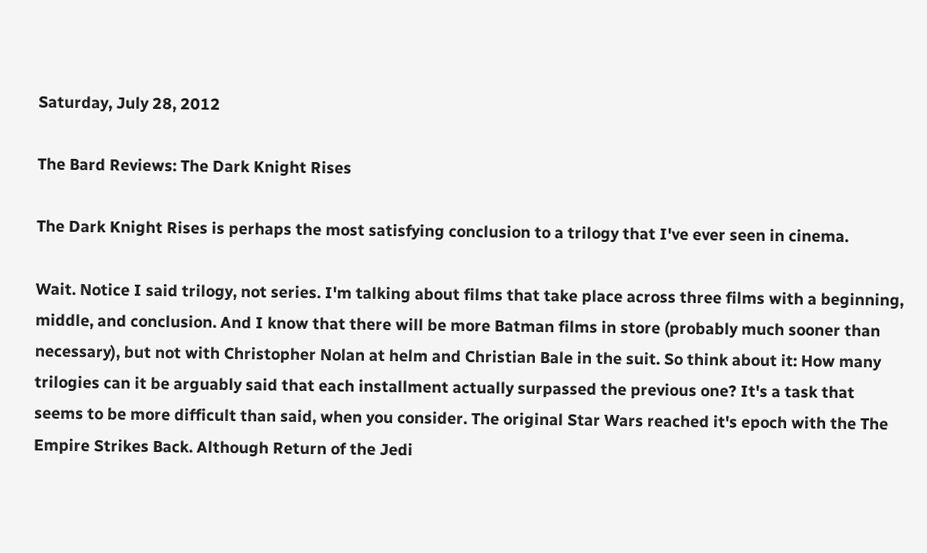Saturday, July 28, 2012

The Bard Reviews: The Dark Knight Rises

The Dark Knight Rises is perhaps the most satisfying conclusion to a trilogy that I've ever seen in cinema.

Wait. Notice I said trilogy, not series. I'm talking about films that take place across three films with a beginning, middle, and conclusion. And I know that there will be more Batman films in store (probably much sooner than necessary), but not with Christopher Nolan at helm and Christian Bale in the suit. So think about it: How many trilogies can it be arguably said that each installment actually surpassed the previous one? It's a task that seems to be more difficult than said, when you consider. The original Star Wars reached it's epoch with the The Empire Strikes Back. Although Return of the Jedi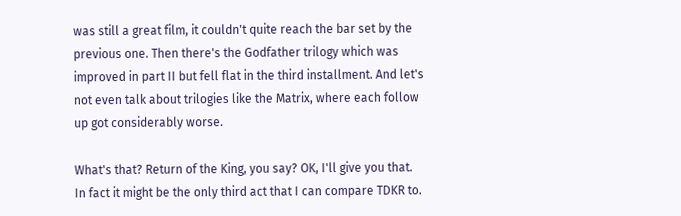was still a great film, it couldn't quite reach the bar set by the previous one. Then there's the Godfather trilogy which was improved in part II but fell flat in the third installment. And let's not even talk about trilogies like the Matrix, where each follow up got considerably worse.

What's that? Return of the King, you say? OK, I'll give you that. In fact it might be the only third act that I can compare TDKR to.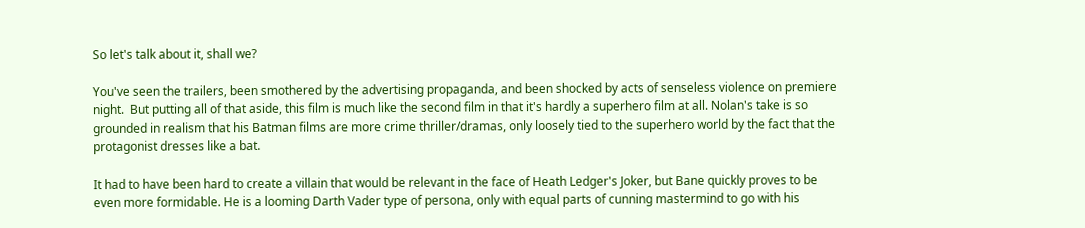So let's talk about it, shall we?

You've seen the trailers, been smothered by the advertising propaganda, and been shocked by acts of senseless violence on premiere night.  But putting all of that aside, this film is much like the second film in that it's hardly a superhero film at all. Nolan's take is so grounded in realism that his Batman films are more crime thriller/dramas, only loosely tied to the superhero world by the fact that the protagonist dresses like a bat.

It had to have been hard to create a villain that would be relevant in the face of Heath Ledger's Joker, but Bane quickly proves to be even more formidable. He is a looming Darth Vader type of persona, only with equal parts of cunning mastermind to go with his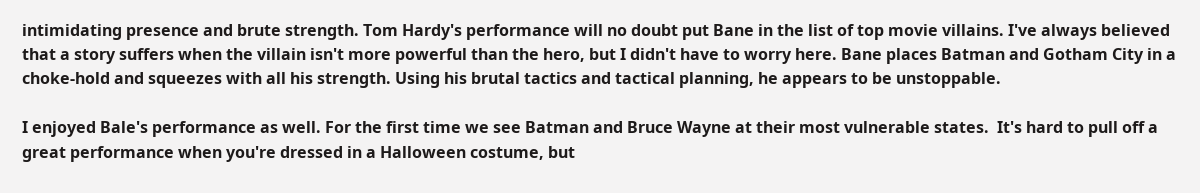intimidating presence and brute strength. Tom Hardy's performance will no doubt put Bane in the list of top movie villains. I've always believed that a story suffers when the villain isn't more powerful than the hero, but I didn't have to worry here. Bane places Batman and Gotham City in a choke-hold and squeezes with all his strength. Using his brutal tactics and tactical planning, he appears to be unstoppable.

I enjoyed Bale's performance as well. For the first time we see Batman and Bruce Wayne at their most vulnerable states.  It's hard to pull off a great performance when you're dressed in a Halloween costume, but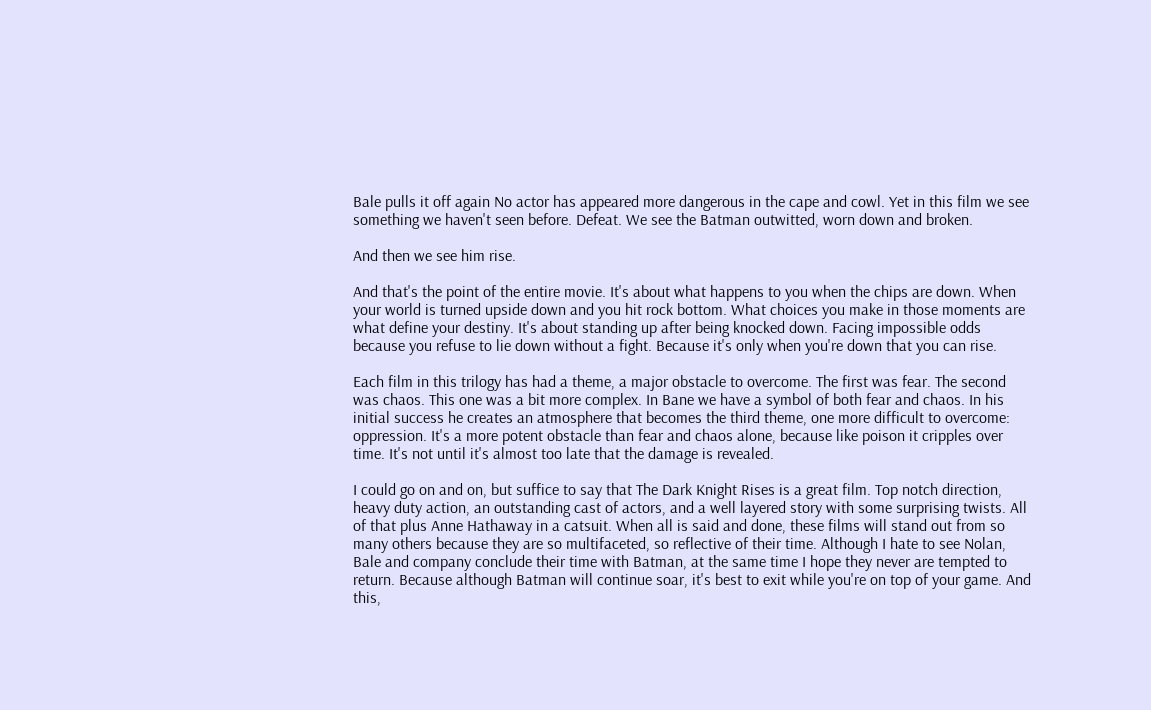Bale pulls it off again No actor has appeared more dangerous in the cape and cowl. Yet in this film we see something we haven't seen before. Defeat. We see the Batman outwitted, worn down and broken.

And then we see him rise.

And that's the point of the entire movie. It's about what happens to you when the chips are down. When your world is turned upside down and you hit rock bottom. What choices you make in those moments are what define your destiny. It's about standing up after being knocked down. Facing impossible odds because you refuse to lie down without a fight. Because it's only when you're down that you can rise.

Each film in this trilogy has had a theme, a major obstacle to overcome. The first was fear. The second was chaos. This one was a bit more complex. In Bane we have a symbol of both fear and chaos. In his initial success he creates an atmosphere that becomes the third theme, one more difficult to overcome: oppression. It's a more potent obstacle than fear and chaos alone, because like poison it cripples over time. It's not until it's almost too late that the damage is revealed.

I could go on and on, but suffice to say that The Dark Knight Rises is a great film. Top notch direction, heavy duty action, an outstanding cast of actors, and a well layered story with some surprising twists. All of that plus Anne Hathaway in a catsuit. When all is said and done, these films will stand out from so many others because they are so multifaceted, so reflective of their time. Although I hate to see Nolan, Bale and company conclude their time with Batman, at the same time I hope they never are tempted to return. Because although Batman will continue soar, it's best to exit while you're on top of your game. And this,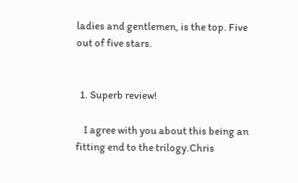ladies and gentlemen, is the top. Five out of five stars.


  1. Superb review!

    I agree with you about this being an fitting end to the trilogy.Chris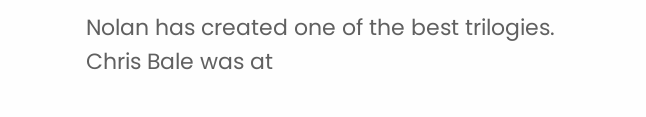Nolan has created one of the best trilogies. Chris Bale was at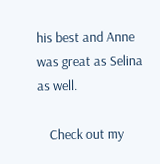his best and Anne was great as Selina as well.

    Check out my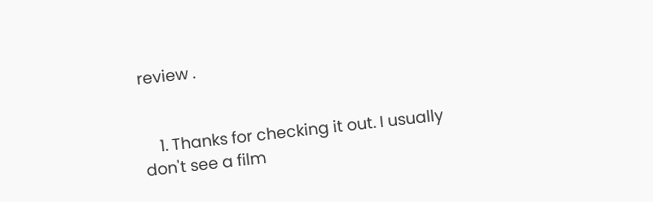review .


    1. Thanks for checking it out. I usually don't see a film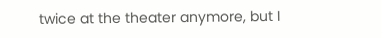twice at the theater anymore, but I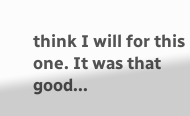think I will for this one. It was that good...